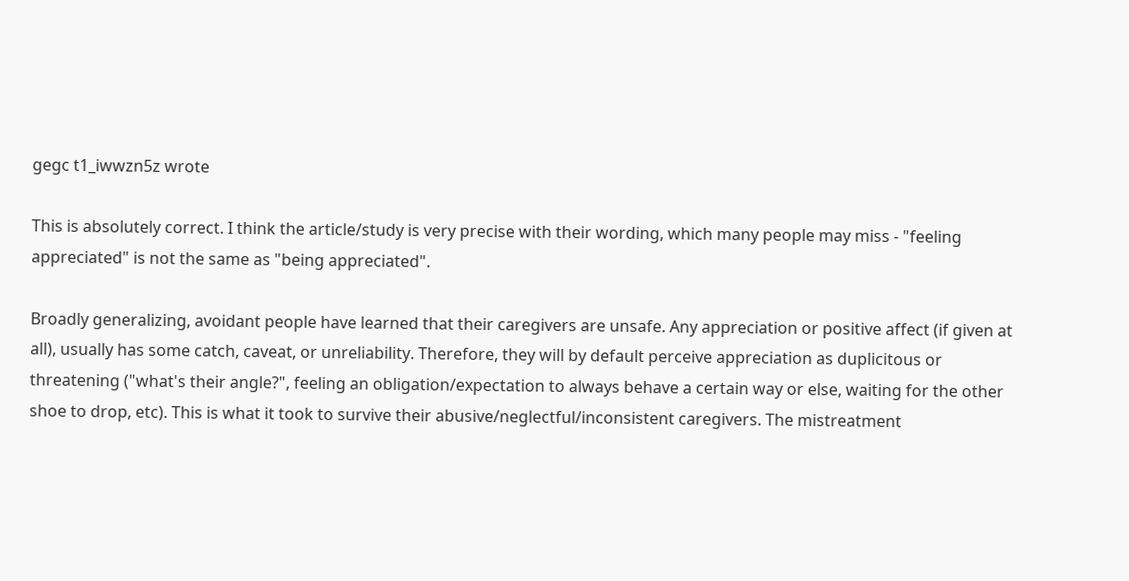gegc t1_iwwzn5z wrote

This is absolutely correct. I think the article/study is very precise with their wording, which many people may miss - "feeling appreciated" is not the same as "being appreciated".

Broadly generalizing, avoidant people have learned that their caregivers are unsafe. Any appreciation or positive affect (if given at all), usually has some catch, caveat, or unreliability. Therefore, they will by default perceive appreciation as duplicitous or threatening ("what's their angle?", feeling an obligation/expectation to always behave a certain way or else, waiting for the other shoe to drop, etc). This is what it took to survive their abusive/neglectful/inconsistent caregivers. The mistreatment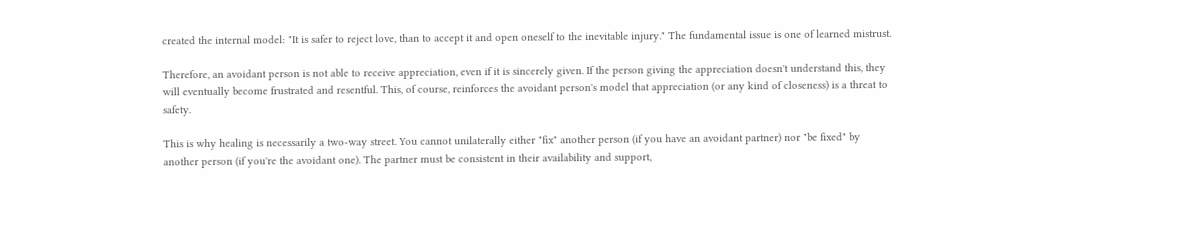created the internal model: "It is safer to reject love, than to accept it and open oneself to the inevitable injury." The fundamental issue is one of learned mistrust.

Therefore, an avoidant person is not able to receive appreciation, even if it is sincerely given. If the person giving the appreciation doesn't understand this, they will eventually become frustrated and resentful. This, of course, reinforces the avoidant person's model that appreciation (or any kind of closeness) is a threat to safety.

This is why healing is necessarily a two-way street. You cannot unilaterally either "fix" another person (if you have an avoidant partner) nor "be fixed" by another person (if you're the avoidant one). The partner must be consistent in their availability and support,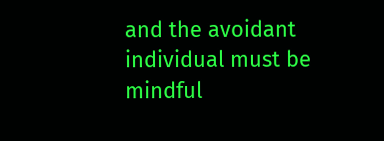and the avoidant individual must be mindful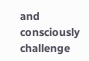and consciously challenge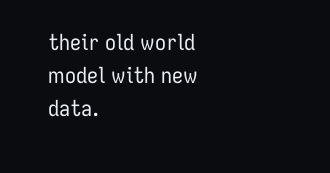their old world model with new data.